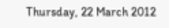Thursday, 22 March 2012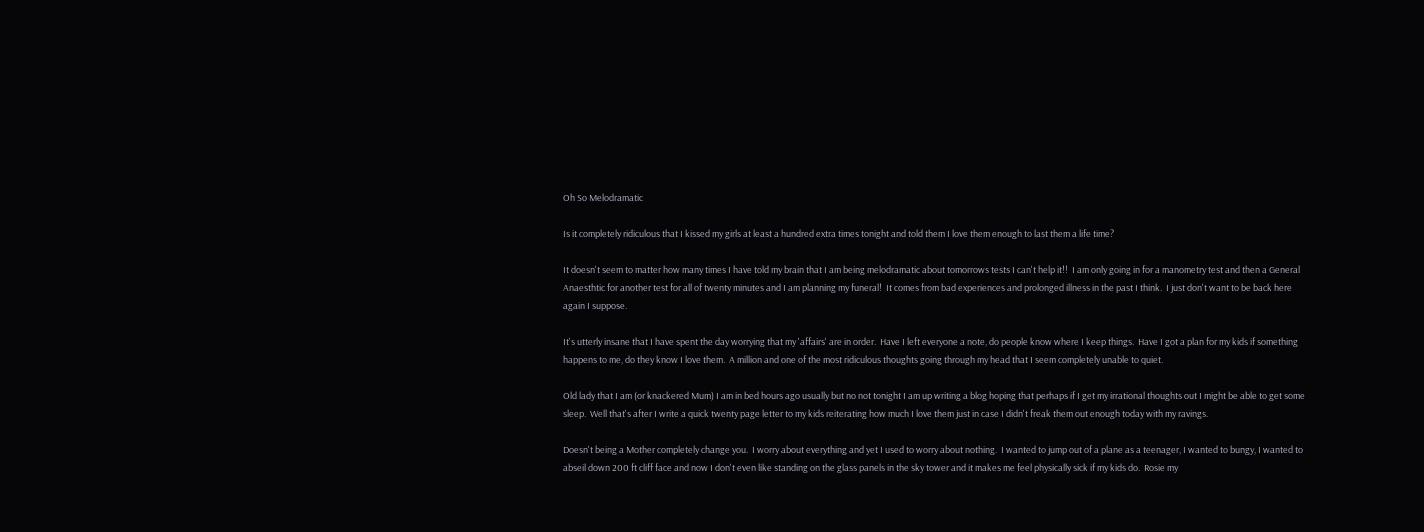Oh So Melodramatic

Is it completely ridiculous that I kissed my girls at least a hundred extra times tonight and told them I love them enough to last them a life time?

It doesn't seem to matter how many times I have told my brain that I am being melodramatic about tomorrows tests I can't help it!!  I am only going in for a manometry test and then a General Anaesthtic for another test for all of twenty minutes and I am planning my funeral!  It comes from bad experiences and prolonged illness in the past I think.  I just don't want to be back here again I suppose.

It's utterly insane that I have spent the day worrying that my 'affairs' are in order.  Have I left everyone a note, do people know where I keep things.  Have I got a plan for my kids if something happens to me, do they know I love them.  A million and one of the most ridiculous thoughts going through my head that I seem completely unable to quiet.

Old lady that I am (or knackered Mum) I am in bed hours ago usually but no not tonight I am up writing a blog hoping that perhaps if I get my irrational thoughts out I might be able to get some sleep.  Well that's after I write a quick twenty page letter to my kids reiterating how much I love them just in case I didn't freak them out enough today with my ravings.

Doesn't being a Mother completely change you.  I worry about everything and yet I used to worry about nothing.  I wanted to jump out of a plane as a teenager, I wanted to bungy, I wanted to abseil down 200 ft cliff face and now I don't even like standing on the glass panels in the sky tower and it makes me feel physically sick if my kids do.  Rosie my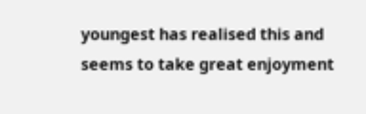youngest has realised this and seems to take great enjoyment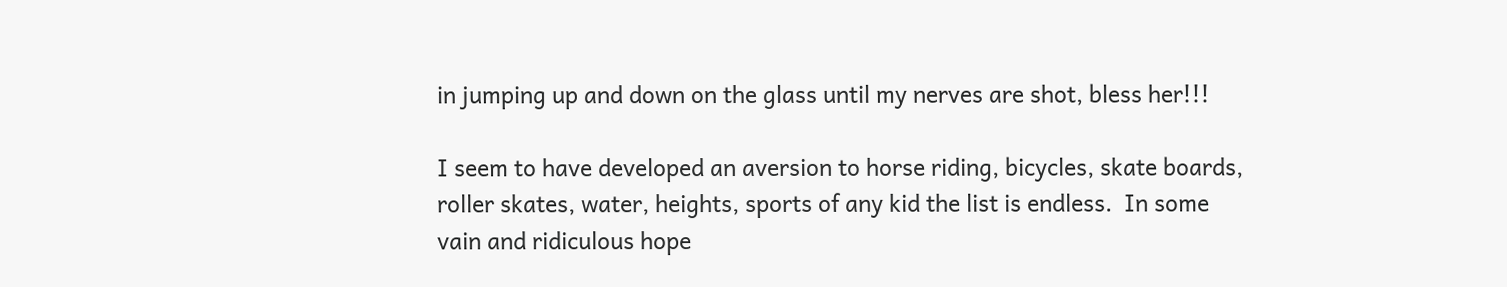in jumping up and down on the glass until my nerves are shot, bless her!!!

I seem to have developed an aversion to horse riding, bicycles, skate boards, roller skates, water, heights, sports of any kid the list is endless.  In some vain and ridiculous hope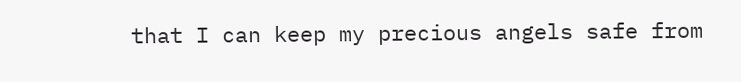that I can keep my precious angels safe from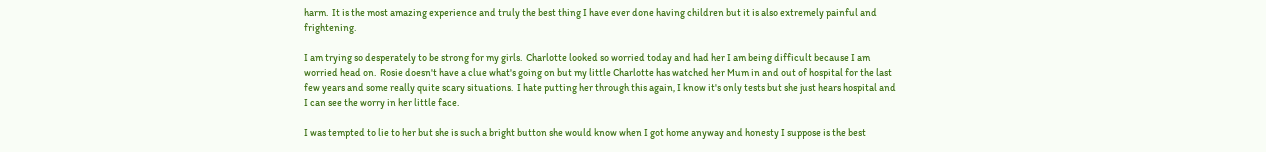harm.  It is the most amazing experience and truly the best thing I have ever done having children but it is also extremely painful and frightening.

I am trying so desperately to be strong for my girls.  Charlotte looked so worried today and had her I am being difficult because I am worried head on.  Rosie doesn't have a clue what's going on but my little Charlotte has watched her Mum in and out of hospital for the last few years and some really quite scary situations.  I hate putting her through this again, I know it's only tests but she just hears hospital and I can see the worry in her little face.

I was tempted to lie to her but she is such a bright button she would know when I got home anyway and honesty I suppose is the best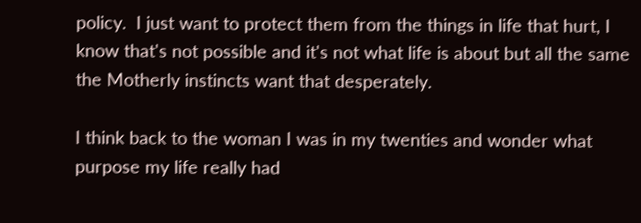policy.  I just want to protect them from the things in life that hurt, I know that's not possible and it's not what life is about but all the same the Motherly instincts want that desperately.

I think back to the woman I was in my twenties and wonder what purpose my life really had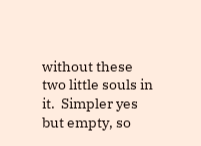without these two little souls in it.  Simpler yes but empty, so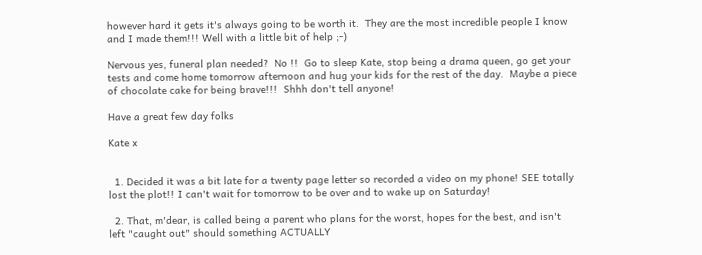however hard it gets it's always going to be worth it.  They are the most incredible people I know and I made them!!! Well with a little bit of help ;-)

Nervous yes, funeral plan needed?  No !!  Go to sleep Kate, stop being a drama queen, go get your tests and come home tomorrow afternoon and hug your kids for the rest of the day.  Maybe a piece of chocolate cake for being brave!!!  Shhh don't tell anyone!

Have a great few day folks

Kate x


  1. Decided it was a bit late for a twenty page letter so recorded a video on my phone! SEE totally lost the plot!! I can't wait for tomorrow to be over and to wake up on Saturday!

  2. That, m'dear, is called being a parent who plans for the worst, hopes for the best, and isn't left "caught out" should something ACTUALLY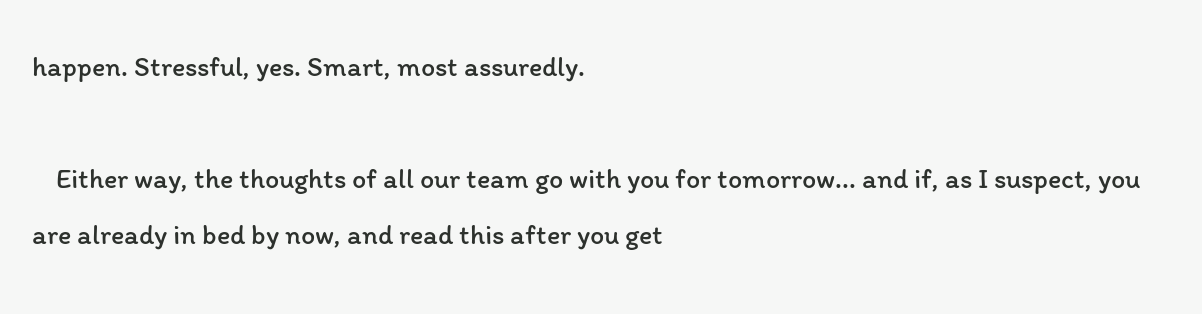happen. Stressful, yes. Smart, most assuredly.

    Either way, the thoughts of all our team go with you for tomorrow... and if, as I suspect, you are already in bed by now, and read this after you get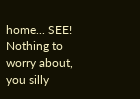home... SEE! Nothing to worry about, you silly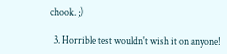chook. ;)

  3. Horrible test wouldn't wish it on anyone!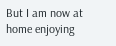But I am now at home enjoying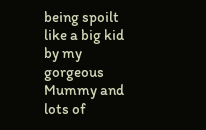being spoilt like a big kid by my gorgeous Mummy and lots of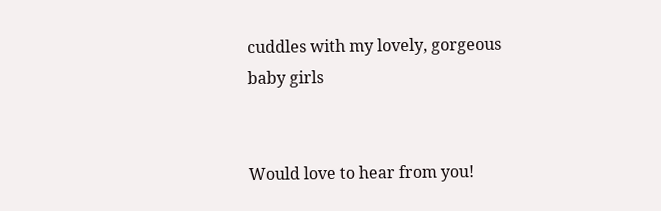cuddles with my lovely, gorgeous baby girls


Would love to hear from you!